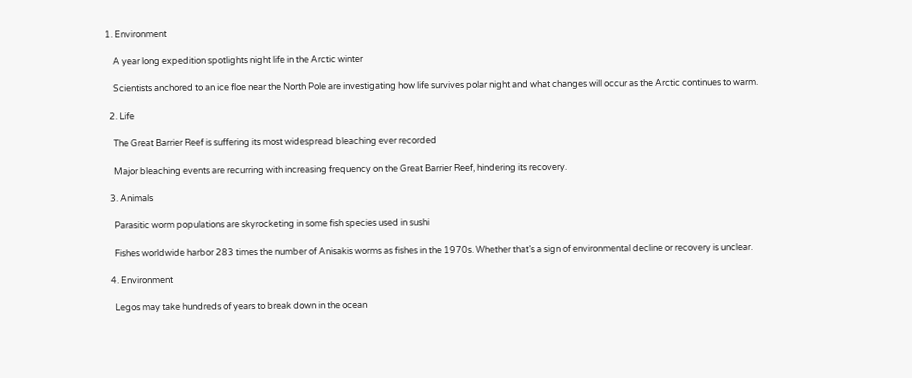1. Environment

    A year long expedition spotlights night life in the Arctic winter

    Scientists anchored to an ice floe near the North Pole are investigating how life survives polar night and what changes will occur as the Arctic continues to warm.

  2. Life

    The Great Barrier Reef is suffering its most widespread bleaching ever recorded

    Major bleaching events are recurring with increasing frequency on the Great Barrier Reef, hindering its recovery.

  3. Animals

    Parasitic worm populations are skyrocketing in some fish species used in sushi

    Fishes worldwide harbor 283 times the number of Anisakis worms as fishes in the 1970s. Whether that’s a sign of environmental decline or recovery is unclear.

  4. Environment

    Legos may take hundreds of years to break down in the ocean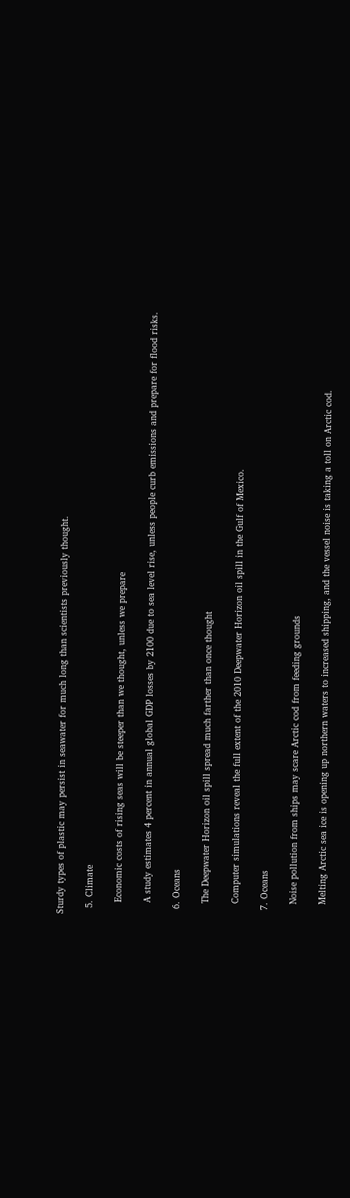Sturdy types of plastic may persist in seawater for much long than scientists previously thought.

  5. Climate

    Economic costs of rising seas will be steeper than we thought, unless we prepare

    A study estimates 4 percent in annual global GDP losses by 2100 due to sea level rise, unless people curb emissions and prepare for flood risks.

  6. Oceans

    The Deepwater Horizon oil spill spread much farther than once thought

    Computer simulations reveal the full extent of the 2010 Deepwater Horizon oil spill in the Gulf of Mexico.

  7. Oceans

    Noise pollution from ships may scare Arctic cod from feeding grounds

    Melting Arctic sea ice is opening up northern waters to increased shipping, and the vessel noise is taking a toll on Arctic cod.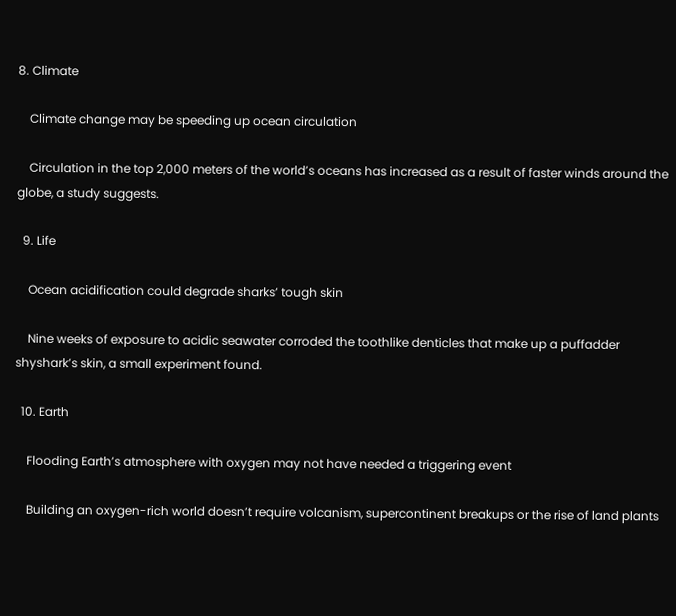8. Climate

    Climate change may be speeding up ocean circulation

    Circulation in the top 2,000 meters of the world’s oceans has increased as a result of faster winds around the globe, a study suggests.

  9. Life

    Ocean acidification could degrade sharks’ tough skin

    Nine weeks of exposure to acidic seawater corroded the toothlike denticles that make up a puffadder shyshark’s skin, a small experiment found.

  10. Earth

    Flooding Earth’s atmosphere with oxygen may not have needed a triggering event

    Building an oxygen-rich world doesn’t require volcanism, supercontinent breakups or the rise of land plants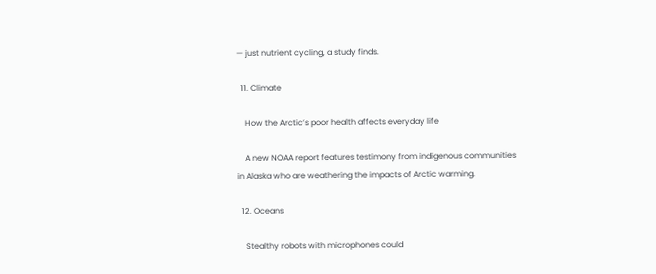— just nutrient cycling, a study finds.

  11. Climate

    How the Arctic’s poor health affects everyday life

    A new NOAA report features testimony from indigenous communities in Alaska who are weathering the impacts of Arctic warming.

  12. Oceans

    Stealthy robots with microphones could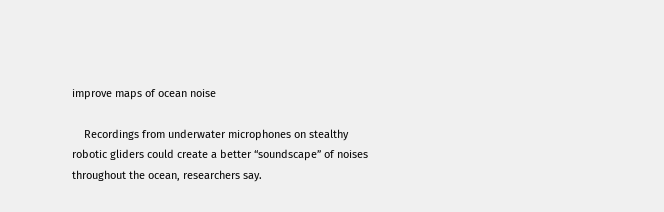improve maps of ocean noise

    Recordings from underwater microphones on stealthy robotic gliders could create a better “soundscape” of noises throughout the ocean, researchers say.